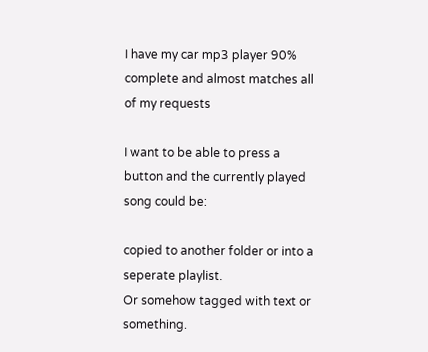I have my car mp3 player 90% complete and almost matches all of my requests

I want to be able to press a button and the currently played song could be:

copied to another folder or into a seperate playlist.
Or somehow tagged with text or something.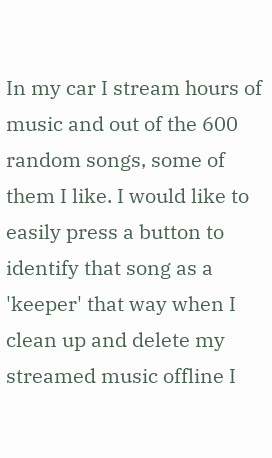In my car I stream hours of music and out of the 600 random songs, some of them I like. I would like to easily press a button to identify that song as a 'keeper' that way when I clean up and delete my streamed music offline I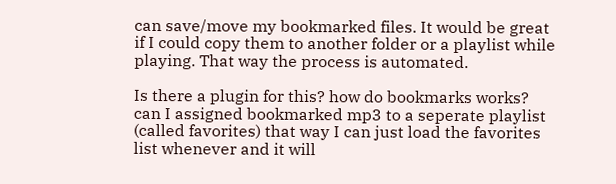can save/move my bookmarked files. It would be great if I could copy them to another folder or a playlist while playing. That way the process is automated.

Is there a plugin for this? how do bookmarks works? can I assigned bookmarked mp3 to a seperate playlist (called favorites) that way I can just load the favorites list whenever and it will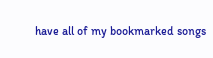have all of my bookmarked songs